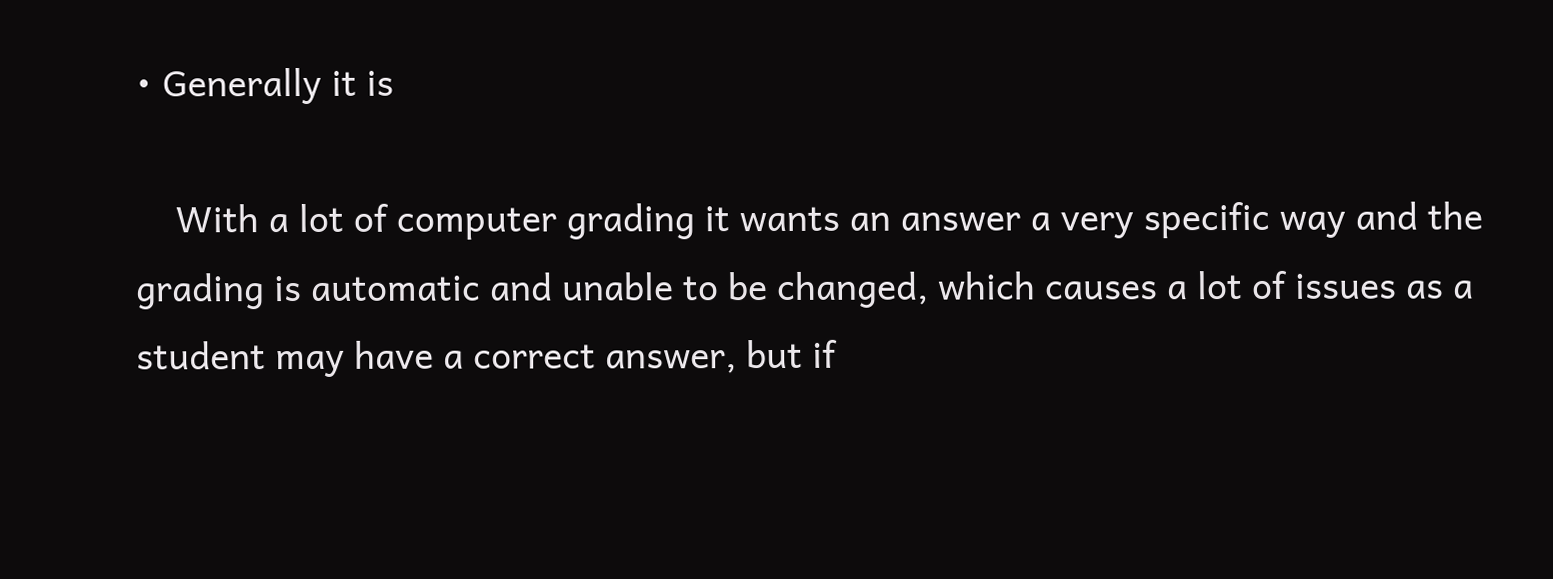• Generally it is

    With a lot of computer grading it wants an answer a very specific way and the grading is automatic and unable to be changed, which causes a lot of issues as a student may have a correct answer, but if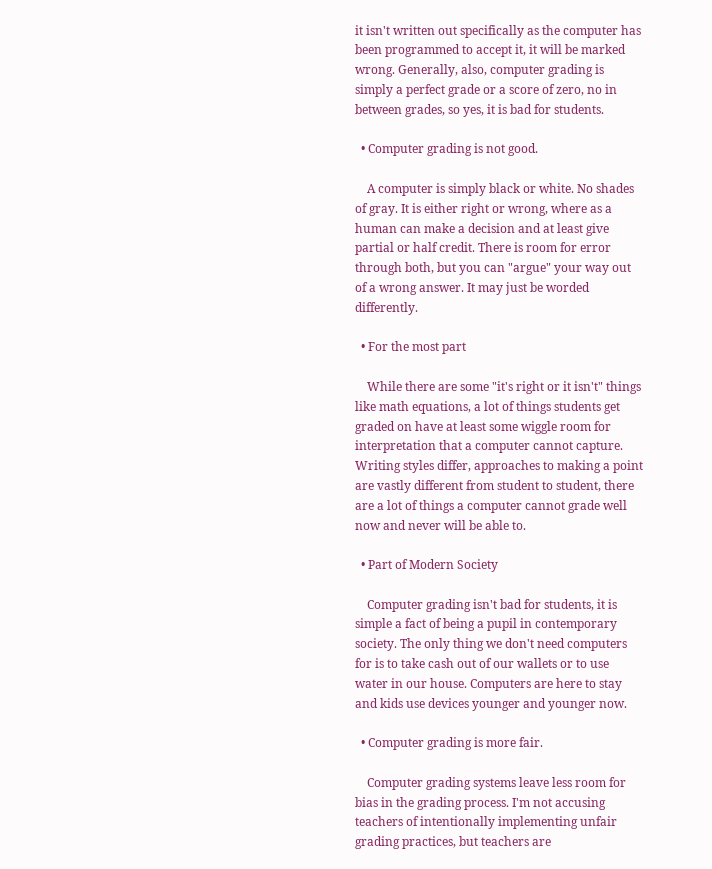it isn't written out specifically as the computer has been programmed to accept it, it will be marked wrong. Generally, also, computer grading is simply a perfect grade or a score of zero, no in between grades, so yes, it is bad for students.

  • Computer grading is not good.

    A computer is simply black or white. No shades of gray. It is either right or wrong, where as a human can make a decision and at least give partial or half credit. There is room for error through both, but you can "argue" your way out of a wrong answer. It may just be worded differently.

  • For the most part

    While there are some "it's right or it isn't" things like math equations, a lot of things students get graded on have at least some wiggle room for interpretation that a computer cannot capture. Writing styles differ, approaches to making a point are vastly different from student to student, there are a lot of things a computer cannot grade well now and never will be able to.

  • Part of Modern Society

    Computer grading isn't bad for students, it is simple a fact of being a pupil in contemporary society. The only thing we don't need computers for is to take cash out of our wallets or to use water in our house. Computers are here to stay and kids use devices younger and younger now.

  • Computer grading is more fair.

    Computer grading systems leave less room for bias in the grading process. I'm not accusing teachers of intentionally implementing unfair grading practices, but teachers are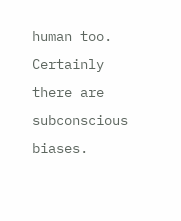human too. Certainly there are subconscious biases.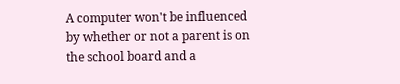A computer won't be influenced by whether or not a parent is on the school board and a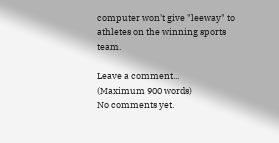computer won't give "leeway" to athletes on the winning sports team.

Leave a comment...
(Maximum 900 words)
No comments yet.